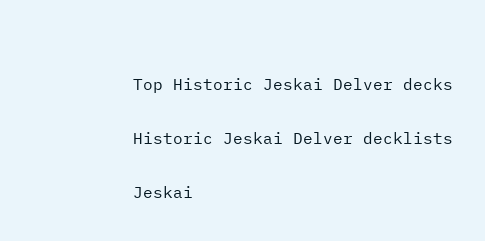Top Historic Jeskai Delver decks

Historic Jeskai Delver decklists

Jeskai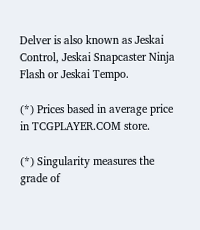Delver is also known as Jeskai Control, Jeskai Snapcaster Ninja Flash or Jeskai Tempo.

(*) Prices based in average price in TCGPLAYER.COM store.

(*) Singularity measures the grade of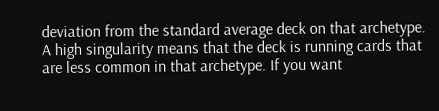deviation from the standard average deck on that archetype. A high singularity means that the deck is running cards that are less common in that archetype. If you want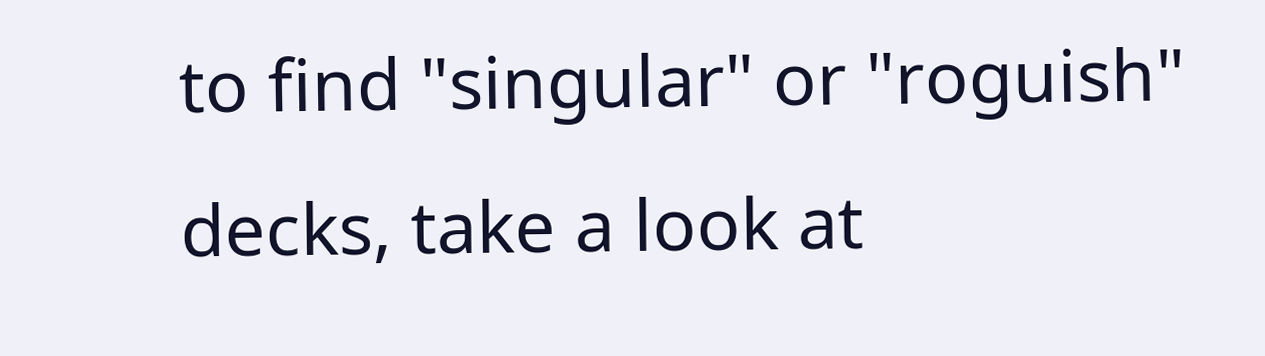to find "singular" or "roguish" decks, take a look at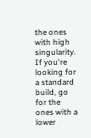the ones with high singularity. If you're looking for a standard build, go for the ones with a lower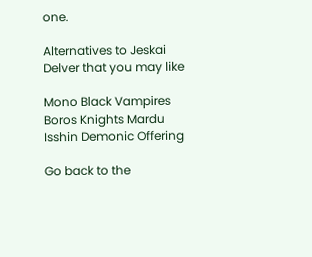one.

Alternatives to Jeskai Delver that you may like

Mono Black Vampires Boros Knights Mardu Isshin Demonic Offering

Go back to the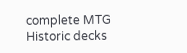complete MTG Historic decks